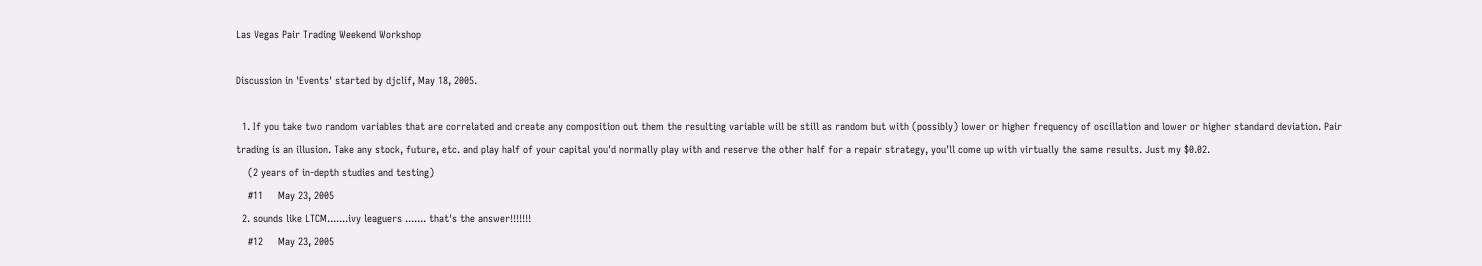Las Vegas Pair Trading Weekend Workshop

Discussion in 'Events' started by djclif, May 18, 2005.

  1. If you take two random variables that are correlated and create any composition out them the resulting variable will be still as random but with (possibly) lower or higher frequency of oscillation and lower or higher standard deviation. Pair trading is an illusion. Take any stock, future, etc. and play half of your capital you'd normally play with and reserve the other half for a repair strategy, you'll come up with virtually the same results. Just my $0.02.
    (2 years of in-depth studies and testing)
    #11     May 23, 2005
  2. sounds like LTCM.......ivy leaguers ....... that's the answer!!!!!!!
    #12     May 23, 2005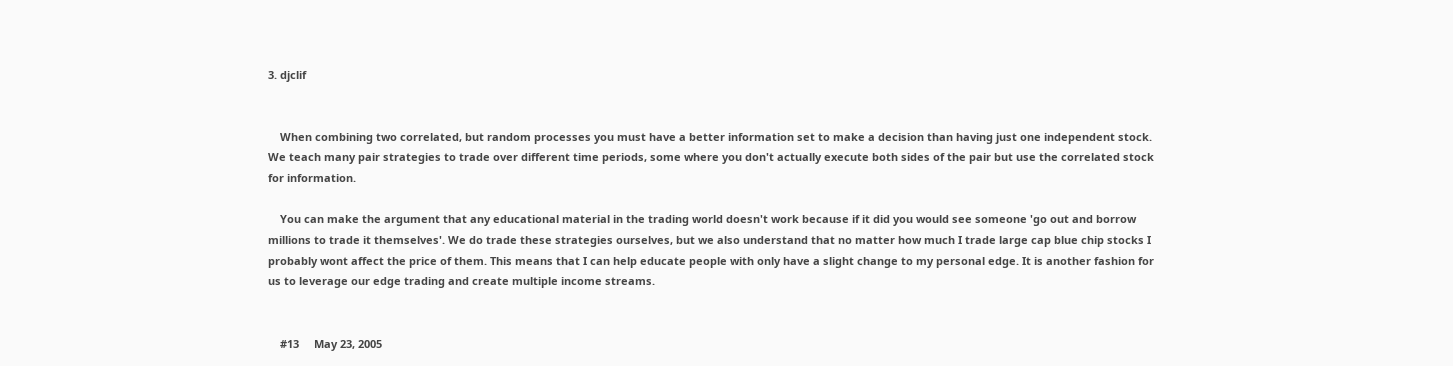3. djclif


    When combining two correlated, but random processes you must have a better information set to make a decision than having just one independent stock. We teach many pair strategies to trade over different time periods, some where you don't actually execute both sides of the pair but use the correlated stock for information.

    You can make the argument that any educational material in the trading world doesn't work because if it did you would see someone 'go out and borrow millions to trade it themselves'. We do trade these strategies ourselves, but we also understand that no matter how much I trade large cap blue chip stocks I probably wont affect the price of them. This means that I can help educate people with only have a slight change to my personal edge. It is another fashion for us to leverage our edge trading and create multiple income streams.


    #13     May 23, 2005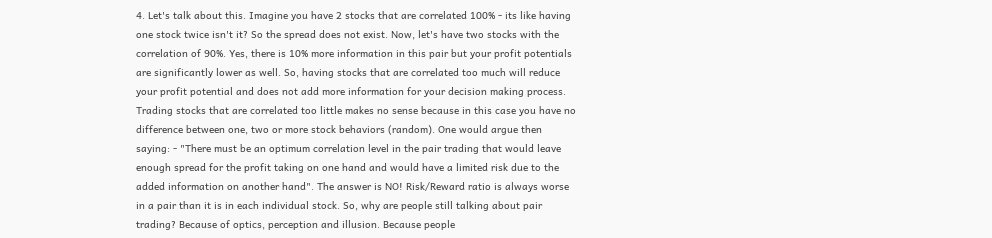4. Let's talk about this. Imagine you have 2 stocks that are correlated 100% - its like having one stock twice isn't it? So the spread does not exist. Now, let's have two stocks with the correlation of 90%. Yes, there is 10% more information in this pair but your profit potentials are significantly lower as well. So, having stocks that are correlated too much will reduce your profit potential and does not add more information for your decision making process. Trading stocks that are correlated too little makes no sense because in this case you have no difference between one, two or more stock behaviors (random). One would argue then saying: - "There must be an optimum correlation level in the pair trading that would leave enough spread for the profit taking on one hand and would have a limited risk due to the added information on another hand". The answer is NO! Risk/Reward ratio is always worse in a pair than it is in each individual stock. So, why are people still talking about pair trading? Because of optics, perception and illusion. Because people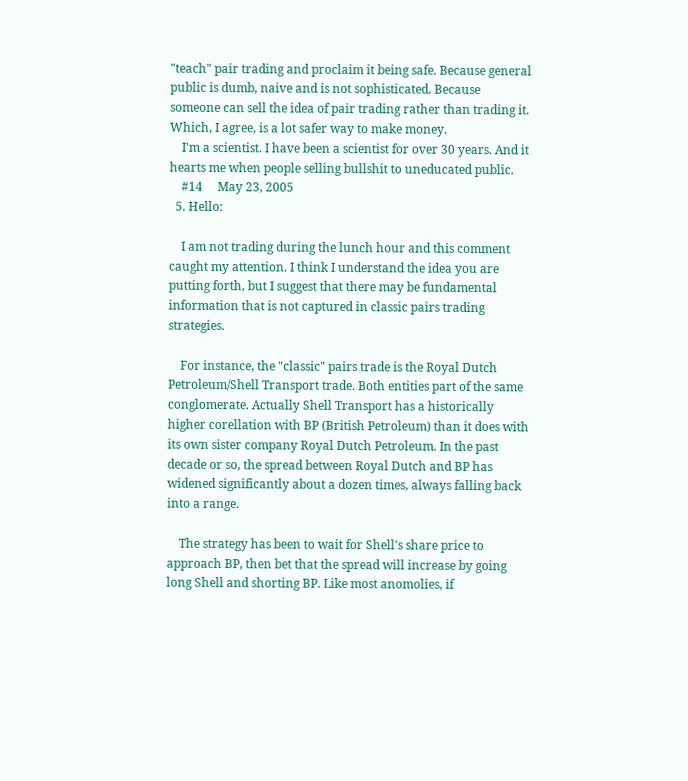"teach" pair trading and proclaim it being safe. Because general public is dumb, naive and is not sophisticated. Because someone can sell the idea of pair trading rather than trading it. Which, I agree, is a lot safer way to make money.
    I'm a scientist. I have been a scientist for over 30 years. And it hearts me when people selling bullshit to uneducated public.
    #14     May 23, 2005
  5. Hello:

    I am not trading during the lunch hour and this comment caught my attention. I think I understand the idea you are putting forth, but I suggest that there may be fundamental information that is not captured in classic pairs trading strategies.

    For instance, the "classic" pairs trade is the Royal Dutch Petroleum/Shell Transport trade. Both entities part of the same conglomerate. Actually Shell Transport has a historically higher corellation with BP (British Petroleum) than it does with its own sister company Royal Dutch Petroleum. In the past decade or so, the spread between Royal Dutch and BP has widened significantly about a dozen times, always falling back into a range.

    The strategy has been to wait for Shell's share price to approach BP, then bet that the spread will increase by going long Shell and shorting BP. Like most anomolies, if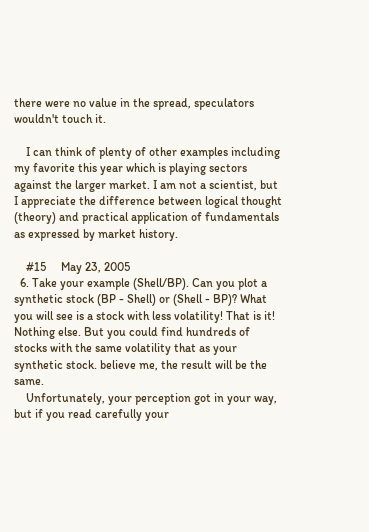there were no value in the spread, speculators wouldn't touch it.

    I can think of plenty of other examples including my favorite this year which is playing sectors against the larger market. I am not a scientist, but I appreciate the difference between logical thought (theory) and practical application of fundamentals as expressed by market history.

    #15     May 23, 2005
  6. Take your example (Shell/BP). Can you plot a synthetic stock (BP - Shell) or (Shell - BP)? What you will see is a stock with less volatility! That is it! Nothing else. But you could find hundreds of stocks with the same volatility that as your synthetic stock. believe me, the result will be the same.
    Unfortunately, your perception got in your way, but if you read carefully your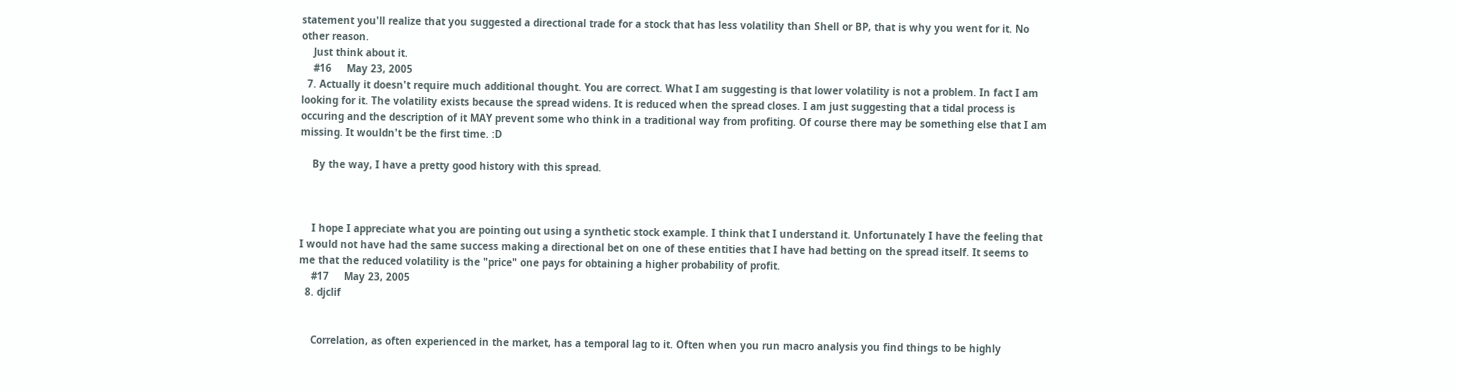statement you'll realize that you suggested a directional trade for a stock that has less volatility than Shell or BP, that is why you went for it. No other reason.
    Just think about it.
    #16     May 23, 2005
  7. Actually it doesn't require much additional thought. You are correct. What I am suggesting is that lower volatility is not a problem. In fact I am looking for it. The volatility exists because the spread widens. It is reduced when the spread closes. I am just suggesting that a tidal process is occuring and the description of it MAY prevent some who think in a traditional way from profiting. Of course there may be something else that I am missing. It wouldn't be the first time. :D

    By the way, I have a pretty good history with this spread.



    I hope I appreciate what you are pointing out using a synthetic stock example. I think that I understand it. Unfortunately I have the feeling that I would not have had the same success making a directional bet on one of these entities that I have had betting on the spread itself. It seems to me that the reduced volatility is the "price" one pays for obtaining a higher probability of profit.
    #17     May 23, 2005
  8. djclif


    Correlation, as often experienced in the market, has a temporal lag to it. Often when you run macro analysis you find things to be highly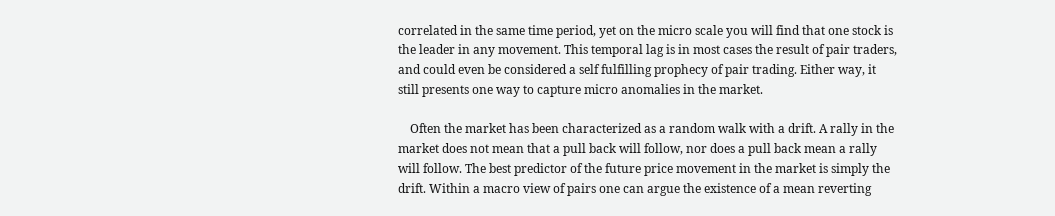correlated in the same time period, yet on the micro scale you will find that one stock is the leader in any movement. This temporal lag is in most cases the result of pair traders, and could even be considered a self fulfilling prophecy of pair trading. Either way, it still presents one way to capture micro anomalies in the market.

    Often the market has been characterized as a random walk with a drift. A rally in the market does not mean that a pull back will follow, nor does a pull back mean a rally will follow. The best predictor of the future price movement in the market is simply the drift. Within a macro view of pairs one can argue the existence of a mean reverting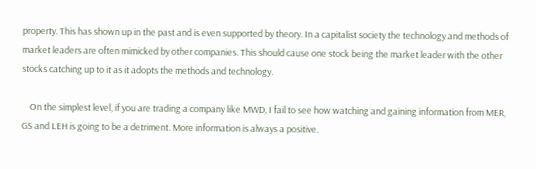property. This has shown up in the past and is even supported by theory. In a capitalist society the technology and methods of market leaders are often mimicked by other companies. This should cause one stock being the market leader with the other stocks catching up to it as it adopts the methods and technology.

    On the simplest level, if you are trading a company like MWD, I fail to see how watching and gaining information from MER, GS and LEH is going to be a detriment. More information is always a positive.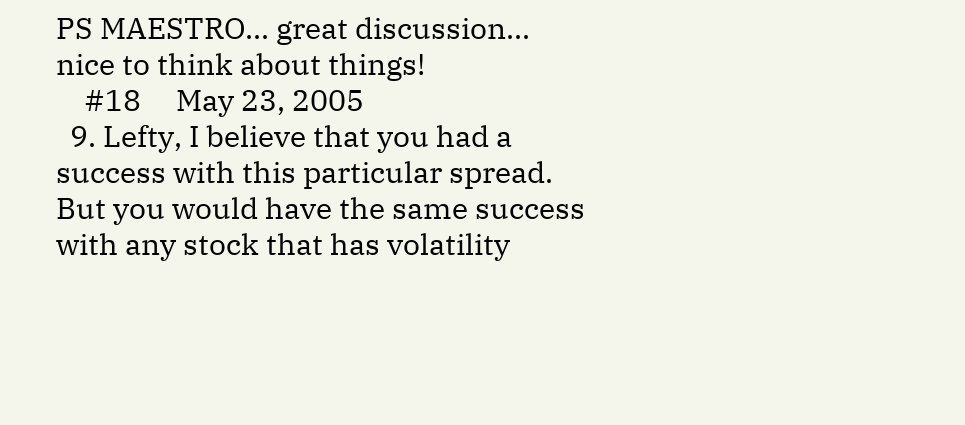PS MAESTRO... great discussion... nice to think about things!
    #18     May 23, 2005
  9. Lefty, I believe that you had a success with this particular spread. But you would have the same success with any stock that has volatility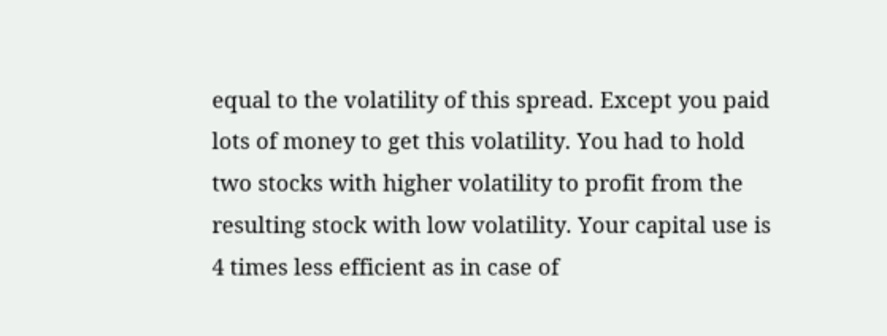equal to the volatility of this spread. Except you paid lots of money to get this volatility. You had to hold two stocks with higher volatility to profit from the resulting stock with low volatility. Your capital use is 4 times less efficient as in case of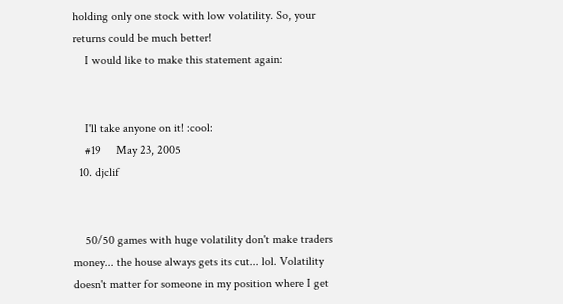holding only one stock with low volatility. So, your returns could be much better!
    I would like to make this statement again:


    I'll take anyone on it! :cool:
    #19     May 23, 2005
  10. djclif


    50/50 games with huge volatility don't make traders money... the house always gets its cut... lol. Volatility doesn't matter for someone in my position where I get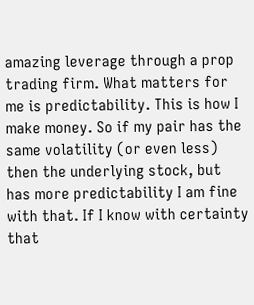amazing leverage through a prop trading firm. What matters for me is predictability. This is how I make money. So if my pair has the same volatility (or even less) then the underlying stock, but has more predictability I am fine with that. If I know with certainty that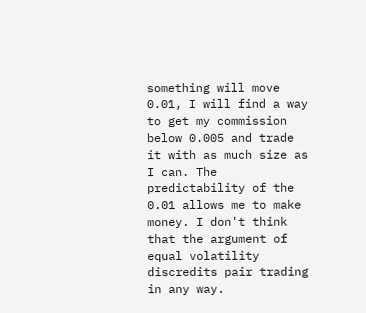something will move 0.01, I will find a way to get my commission below 0.005 and trade it with as much size as I can. The predictability of the 0.01 allows me to make money. I don't think that the argument of equal volatility discredits pair trading in any way.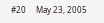#20     May 23, 2005